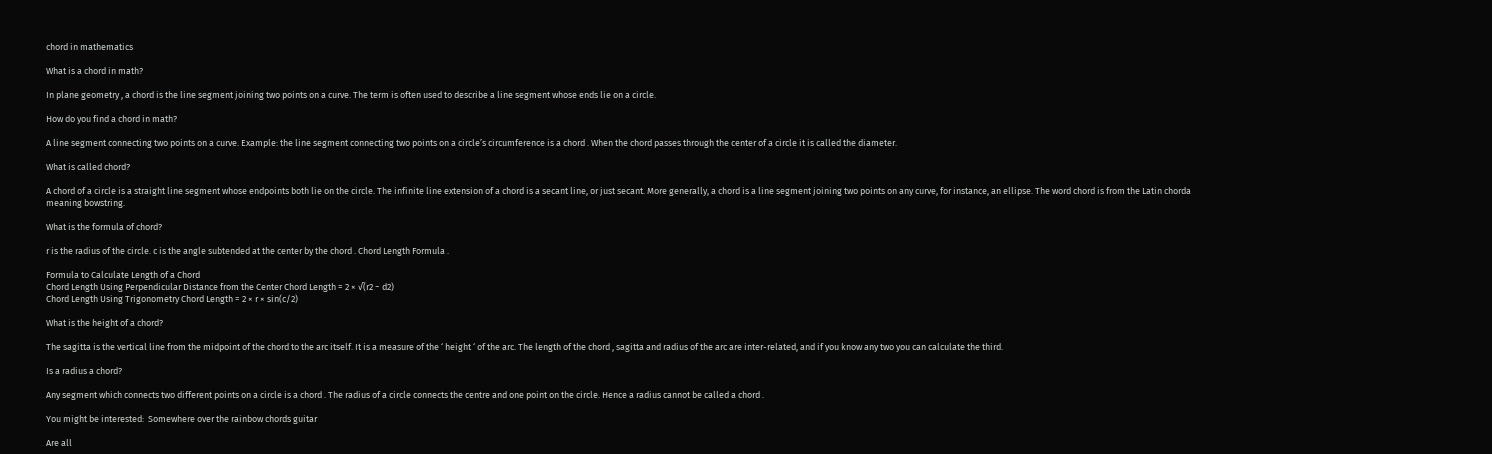chord in mathematics

What is a chord in math?

In plane geometry , a chord is the line segment joining two points on a curve. The term is often used to describe a line segment whose ends lie on a circle.

How do you find a chord in math?

A line segment connecting two points on a curve. Example: the line segment connecting two points on a circle’s circumference is a chord . When the chord passes through the center of a circle it is called the diameter.

What is called chord?

A chord of a circle is a straight line segment whose endpoints both lie on the circle. The infinite line extension of a chord is a secant line, or just secant. More generally, a chord is a line segment joining two points on any curve, for instance, an ellipse. The word chord is from the Latin chorda meaning bowstring.

What is the formula of chord?

r is the radius of the circle. c is the angle subtended at the center by the chord . Chord Length Formula .

Formula to Calculate Length of a Chord
Chord Length Using Perpendicular Distance from the Center Chord Length = 2 × √(r2 − d2)
Chord Length Using Trigonometry Chord Length = 2 × r × sin(c/2)

What is the height of a chord?

The sagitta is the vertical line from the midpoint of the chord to the arc itself. It is a measure of the ‘ height ‘ of the arc. The length of the chord , sagitta and radius of the arc are inter-related, and if you know any two you can calculate the third.

Is a radius a chord?

Any segment which connects two different points on a circle is a chord . The radius of a circle connects the centre and one point on the circle. Hence a radius cannot be called a chord .

You might be interested:  Somewhere over the rainbow chords guitar

Are all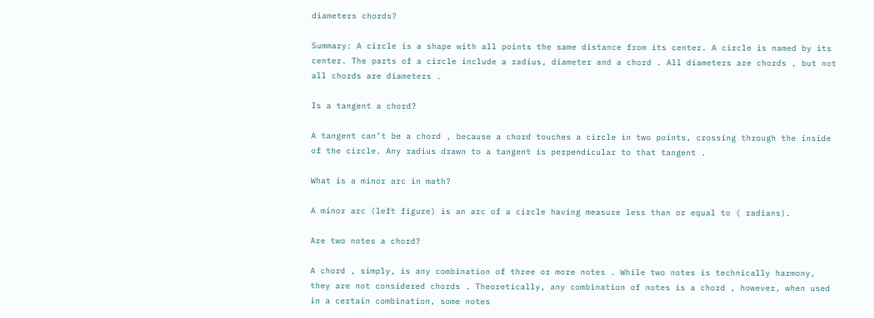diameters chords?

Summary: A circle is a shape with all points the same distance from its center. A circle is named by its center. The parts of a circle include a radius, diameter and a chord . All diameters are chords , but not all chords are diameters .

Is a tangent a chord?

A tangent can’t be a chord , because a chord touches a circle in two points, crossing through the inside of the circle. Any radius drawn to a tangent is perpendicular to that tangent .

What is a minor arc in math?

A minor arc (left figure) is an arc of a circle having measure less than or equal to ( radians).

Are two notes a chord?

A chord , simply, is any combination of three or more notes . While two notes is technically harmony, they are not considered chords . Theoretically, any combination of notes is a chord , however, when used in a certain combination, some notes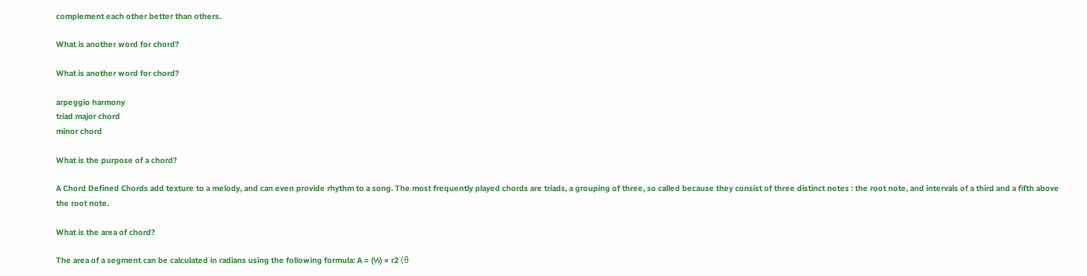complement each other better than others.

What is another word for chord?

What is another word for chord?

arpeggio harmony
triad major chord
minor chord

What is the purpose of a chord?

A Chord Defined Chords add texture to a melody, and can even provide rhythm to a song. The most frequently played chords are triads, a grouping of three, so called because they consist of three distinct notes : the root note, and intervals of a third and a fifth above the root note.

What is the area of chord?

The area of a segment can be calculated in radians using the following formula: A = (½) × r2 (θ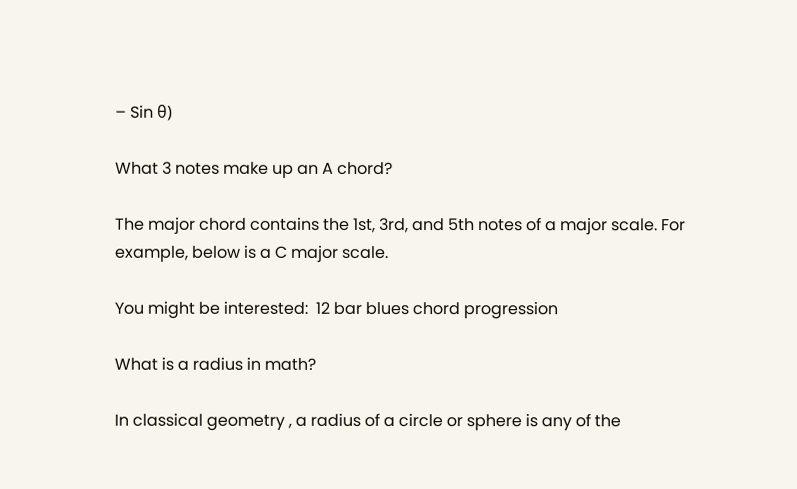– Sin θ)

What 3 notes make up an A chord?

The major chord contains the 1st, 3rd, and 5th notes of a major scale. For example, below is a C major scale.

You might be interested:  12 bar blues chord progression

What is a radius in math?

In classical geometry , a radius of a circle or sphere is any of the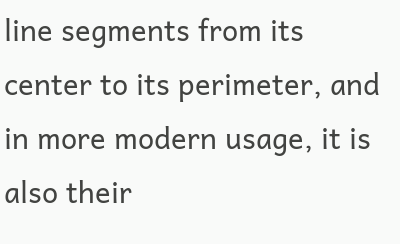line segments from its center to its perimeter, and in more modern usage, it is also their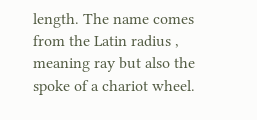length. The name comes from the Latin radius , meaning ray but also the spoke of a chariot wheel.